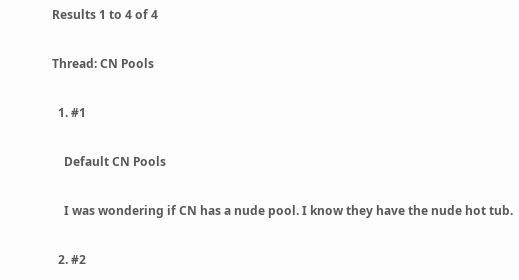Results 1 to 4 of 4

Thread: CN Pools

  1. #1

    Default CN Pools

    I was wondering if CN has a nude pool. I know they have the nude hot tub.

  2. #2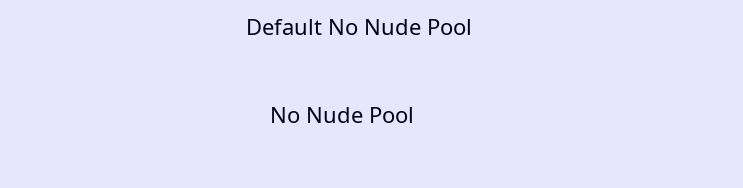Default No Nude Pool

    No Nude Pool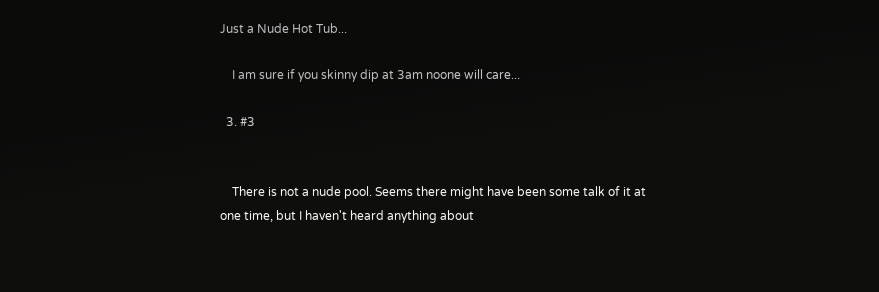Just a Nude Hot Tub...

    I am sure if you skinny dip at 3am noone will care...

  3. #3


    There is not a nude pool. Seems there might have been some talk of it at one time, but I haven't heard anything about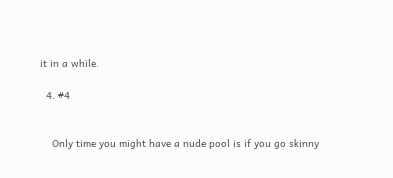it in a while.

  4. #4


    Only time you might have a nude pool is if you go skinny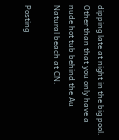dipping late at night in the big pool. Other than that you only have a nude hot tub behind the Au Natural beach at CN.

Posting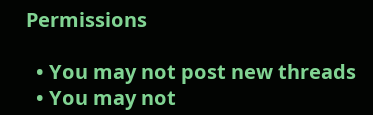Permissions

  • You may not post new threads
  • You may not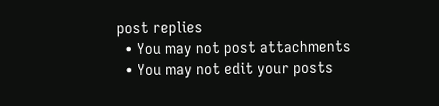post replies
  • You may not post attachments
  • You may not edit your posts